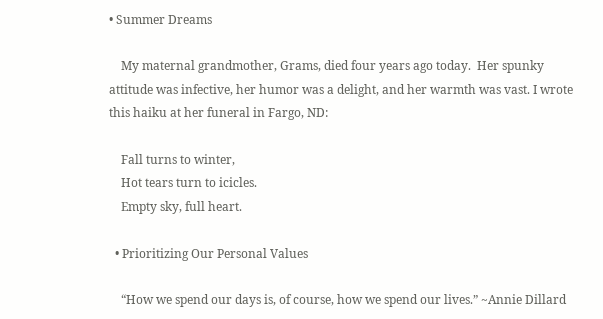• Summer Dreams

    My maternal grandmother, Grams, died four years ago today.  Her spunky attitude was infective, her humor was a delight, and her warmth was vast. I wrote this haiku at her funeral in Fargo, ND:

    Fall turns to winter,
    Hot tears turn to icicles.
    Empty sky, full heart.

  • Prioritizing Our Personal Values

    “How we spend our days is, of course, how we spend our lives.” ~Annie Dillard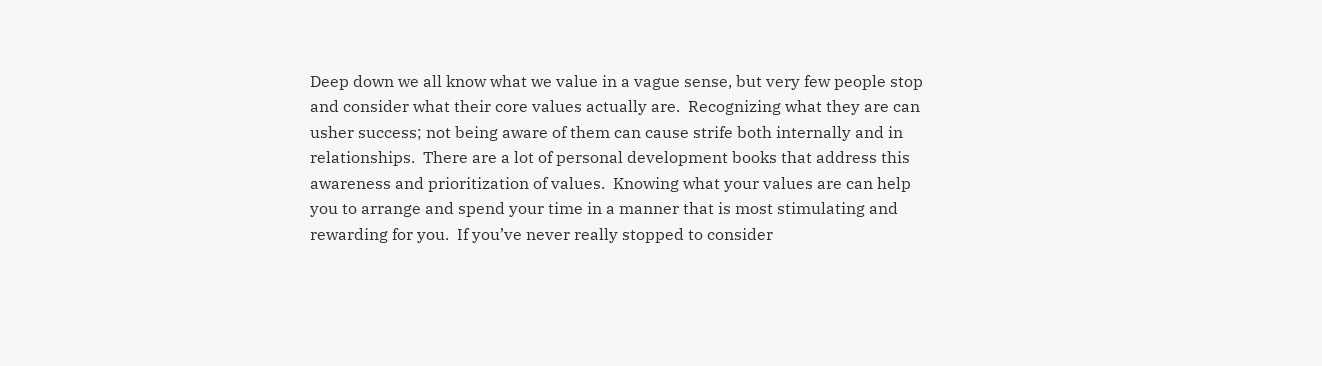Deep down we all know what we value in a vague sense, but very few people stop and consider what their core values actually are.  Recognizing what they are can usher success; not being aware of them can cause strife both internally and in relationships.  There are a lot of personal development books that address this awareness and prioritization of values.  Knowing what your values are can help you to arrange and spend your time in a manner that is most stimulating and rewarding for you.  If you’ve never really stopped to consider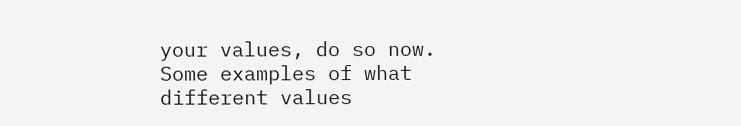your values, do so now.  Some examples of what different values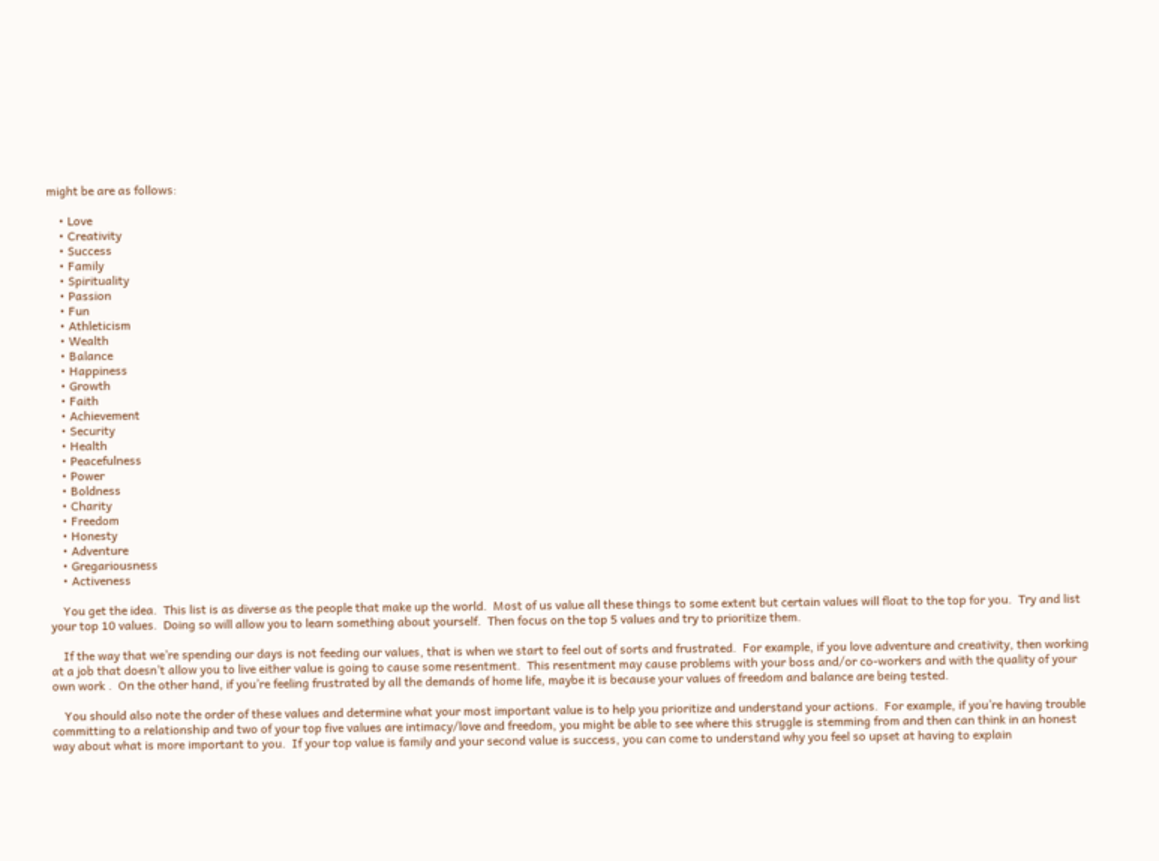might be are as follows:

    • Love
    • Creativity
    • Success
    • Family
    • Spirituality
    • Passion
    • Fun
    • Athleticism
    • Wealth
    • Balance
    • Happiness
    • Growth
    • Faith
    • Achievement
    • Security
    • Health
    • Peacefulness
    • Power
    • Boldness
    • Charity
    • Freedom
    • Honesty
    • Adventure
    • Gregariousness
    • Activeness

    You get the idea.  This list is as diverse as the people that make up the world.  Most of us value all these things to some extent but certain values will float to the top for you.  Try and list your top 10 values.  Doing so will allow you to learn something about yourself.  Then focus on the top 5 values and try to prioritize them.

    If the way that we’re spending our days is not feeding our values, that is when we start to feel out of sorts and frustrated.  For example, if you love adventure and creativity, then working at a job that doesn’t allow you to live either value is going to cause some resentment.  This resentment may cause problems with your boss and/or co-workers and with the quality of your own work .  On the other hand, if you’re feeling frustrated by all the demands of home life, maybe it is because your values of freedom and balance are being tested.

    You should also note the order of these values and determine what your most important value is to help you prioritize and understand your actions.  For example, if you’re having trouble committing to a relationship and two of your top five values are intimacy/love and freedom, you might be able to see where this struggle is stemming from and then can think in an honest way about what is more important to you.  If your top value is family and your second value is success, you can come to understand why you feel so upset at having to explain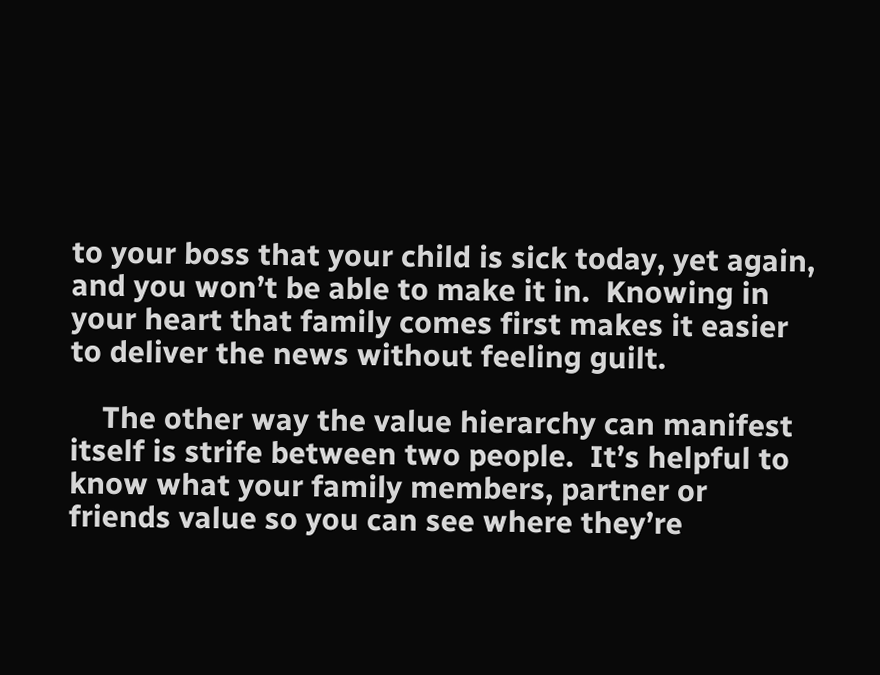to your boss that your child is sick today, yet again, and you won’t be able to make it in.  Knowing in your heart that family comes first makes it easier to deliver the news without feeling guilt.

    The other way the value hierarchy can manifest itself is strife between two people.  It’s helpful to know what your family members, partner or friends value so you can see where they’re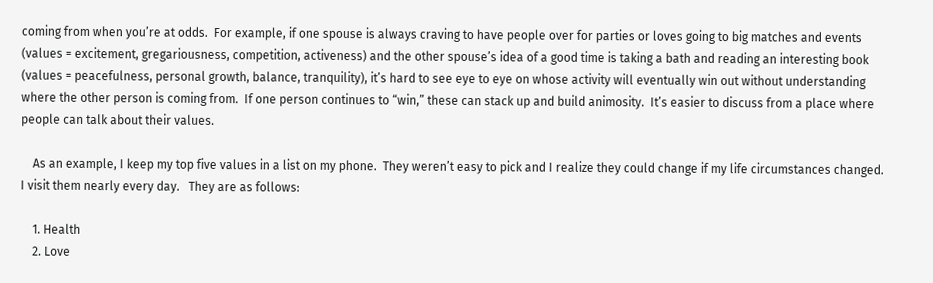coming from when you’re at odds.  For example, if one spouse is always craving to have people over for parties or loves going to big matches and events (values = excitement, gregariousness, competition, activeness) and the other spouse’s idea of a good time is taking a bath and reading an interesting book (values = peacefulness, personal growth, balance, tranquility), it’s hard to see eye to eye on whose activity will eventually win out without understanding where the other person is coming from.  If one person continues to “win,” these can stack up and build animosity.  It’s easier to discuss from a place where people can talk about their values.

    As an example, I keep my top five values in a list on my phone.  They weren’t easy to pick and I realize they could change if my life circumstances changed.  I visit them nearly every day.   They are as follows:

    1. Health
    2. Love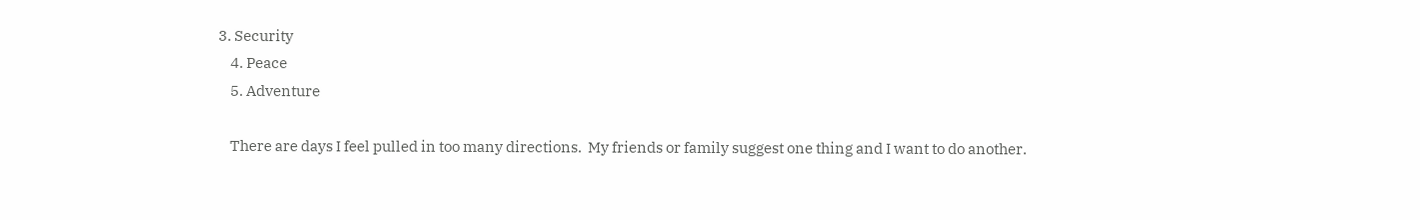3. Security
    4. Peace
    5. Adventure

    There are days I feel pulled in too many directions.  My friends or family suggest one thing and I want to do another.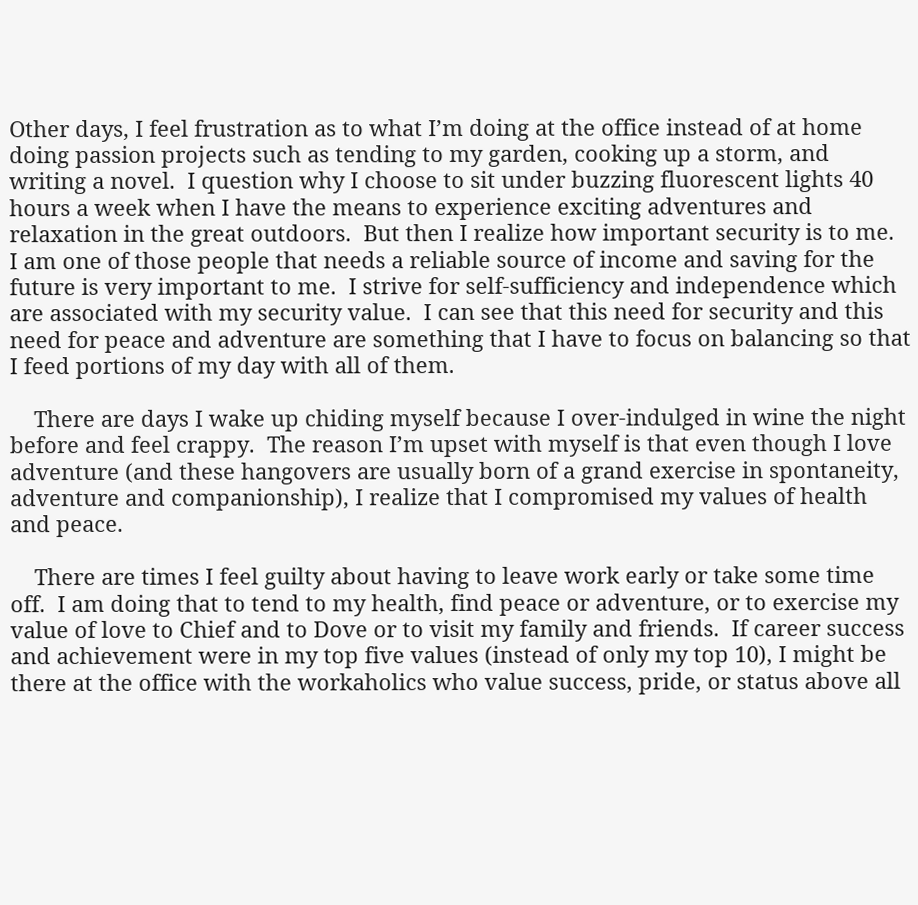Other days, I feel frustration as to what I’m doing at the office instead of at home doing passion projects such as tending to my garden, cooking up a storm, and writing a novel.  I question why I choose to sit under buzzing fluorescent lights 40 hours a week when I have the means to experience exciting adventures and relaxation in the great outdoors.  But then I realize how important security is to me.  I am one of those people that needs a reliable source of income and saving for the future is very important to me.  I strive for self-sufficiency and independence which are associated with my security value.  I can see that this need for security and this need for peace and adventure are something that I have to focus on balancing so that I feed portions of my day with all of them.

    There are days I wake up chiding myself because I over-indulged in wine the night before and feel crappy.  The reason I’m upset with myself is that even though I love adventure (and these hangovers are usually born of a grand exercise in spontaneity, adventure and companionship), I realize that I compromised my values of health and peace.

    There are times I feel guilty about having to leave work early or take some time off.  I am doing that to tend to my health, find peace or adventure, or to exercise my value of love to Chief and to Dove or to visit my family and friends.  If career success and achievement were in my top five values (instead of only my top 10), I might be there at the office with the workaholics who value success, pride, or status above all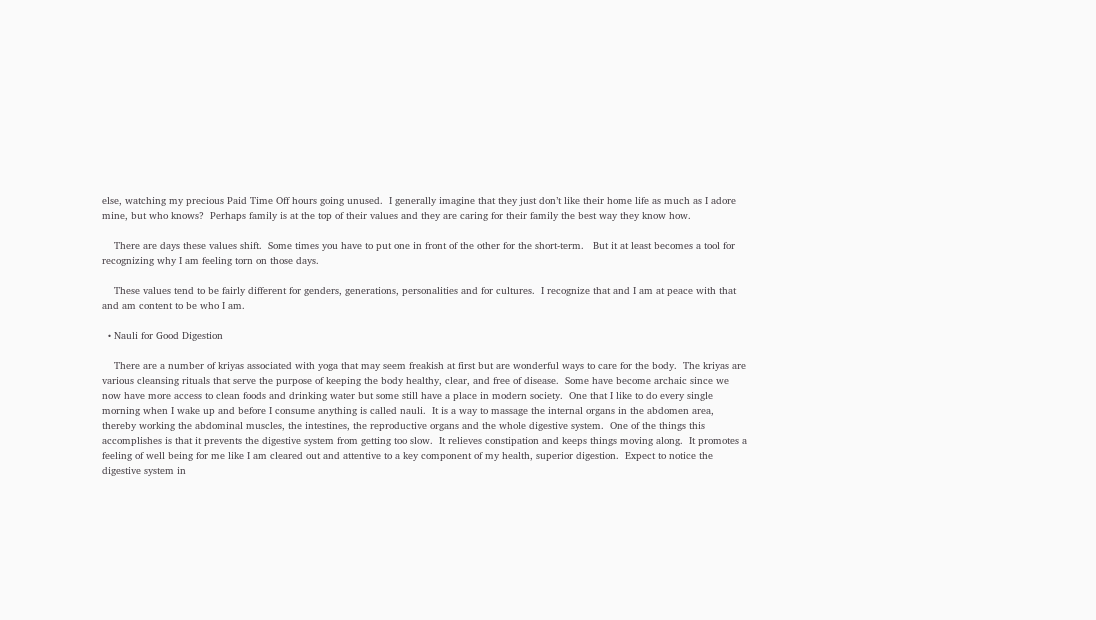else, watching my precious Paid Time Off hours going unused.  I generally imagine that they just don’t like their home life as much as I adore mine, but who knows?  Perhaps family is at the top of their values and they are caring for their family the best way they know how.

    There are days these values shift.  Some times you have to put one in front of the other for the short-term.   But it at least becomes a tool for recognizing why I am feeling torn on those days.

    These values tend to be fairly different for genders, generations, personalities and for cultures.  I recognize that and I am at peace with that and am content to be who I am.

  • Nauli for Good Digestion

    There are a number of kriyas associated with yoga that may seem freakish at first but are wonderful ways to care for the body.  The kriyas are various cleansing rituals that serve the purpose of keeping the body healthy, clear, and free of disease.  Some have become archaic since we now have more access to clean foods and drinking water but some still have a place in modern society.  One that I like to do every single morning when I wake up and before I consume anything is called nauli.  It is a way to massage the internal organs in the abdomen area, thereby working the abdominal muscles, the intestines, the reproductive organs and the whole digestive system.  One of the things this accomplishes is that it prevents the digestive system from getting too slow.  It relieves constipation and keeps things moving along.  It promotes a feeling of well being for me like I am cleared out and attentive to a key component of my health, superior digestion.  Expect to notice the digestive system in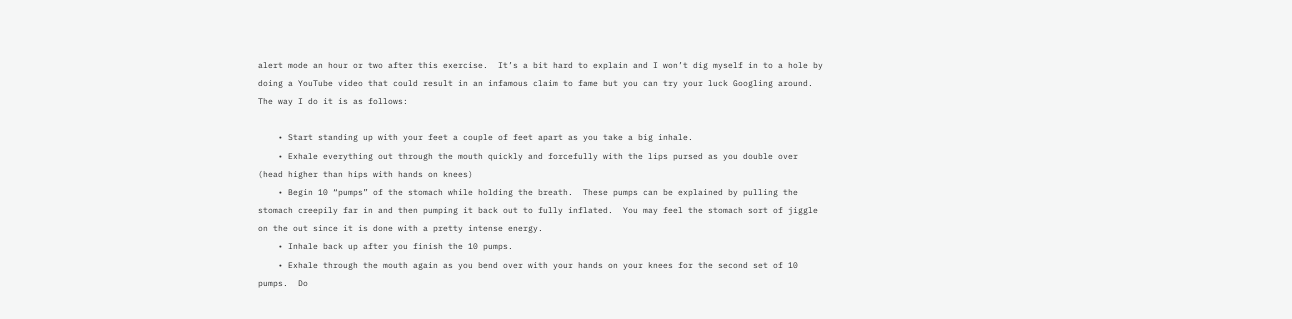alert mode an hour or two after this exercise.  It’s a bit hard to explain and I won’t dig myself in to a hole by doing a YouTube video that could result in an infamous claim to fame but you can try your luck Googling around.  The way I do it is as follows:

    • Start standing up with your feet a couple of feet apart as you take a big inhale.
    • Exhale everything out through the mouth quickly and forcefully with the lips pursed as you double over (head higher than hips with hands on knees)
    • Begin 10 “pumps” of the stomach while holding the breath.  These pumps can be explained by pulling the stomach creepily far in and then pumping it back out to fully inflated.  You may feel the stomach sort of jiggle on the out since it is done with a pretty intense energy.
    • Inhale back up after you finish the 10 pumps.
    • Exhale through the mouth again as you bend over with your hands on your knees for the second set of 10 pumps.  Do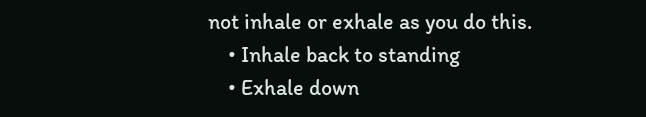not inhale or exhale as you do this.
    • Inhale back to standing
    • Exhale down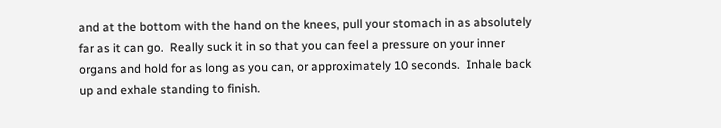and at the bottom with the hand on the knees, pull your stomach in as absolutely far as it can go.  Really suck it in so that you can feel a pressure on your inner organs and hold for as long as you can, or approximately 10 seconds.  Inhale back up and exhale standing to finish.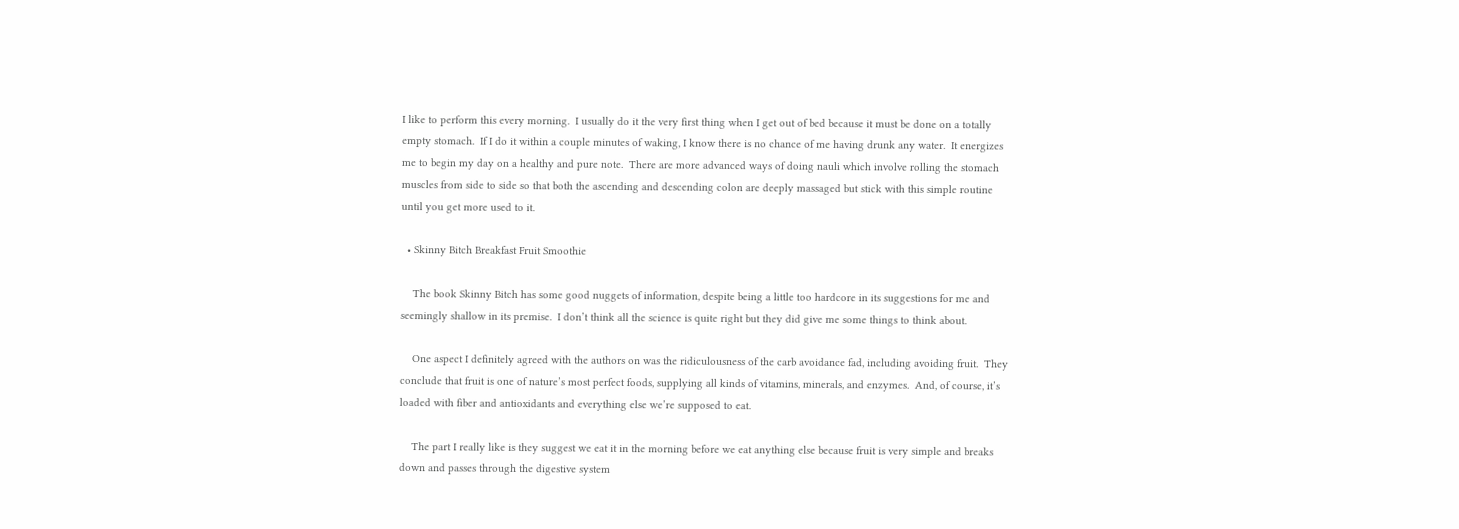I like to perform this every morning.  I usually do it the very first thing when I get out of bed because it must be done on a totally empty stomach.  If I do it within a couple minutes of waking, I know there is no chance of me having drunk any water.  It energizes me to begin my day on a healthy and pure note.  There are more advanced ways of doing nauli which involve rolling the stomach muscles from side to side so that both the ascending and descending colon are deeply massaged but stick with this simple routine until you get more used to it.

  • Skinny Bitch Breakfast Fruit Smoothie

    The book Skinny Bitch has some good nuggets of information, despite being a little too hardcore in its suggestions for me and seemingly shallow in its premise.  I don’t think all the science is quite right but they did give me some things to think about.

    One aspect I definitely agreed with the authors on was the ridiculousness of the carb avoidance fad, including avoiding fruit.  They conclude that fruit is one of nature’s most perfect foods, supplying all kinds of vitamins, minerals, and enzymes.  And, of course, it’s loaded with fiber and antioxidants and everything else we’re supposed to eat.

    The part I really like is they suggest we eat it in the morning before we eat anything else because fruit is very simple and breaks down and passes through the digestive system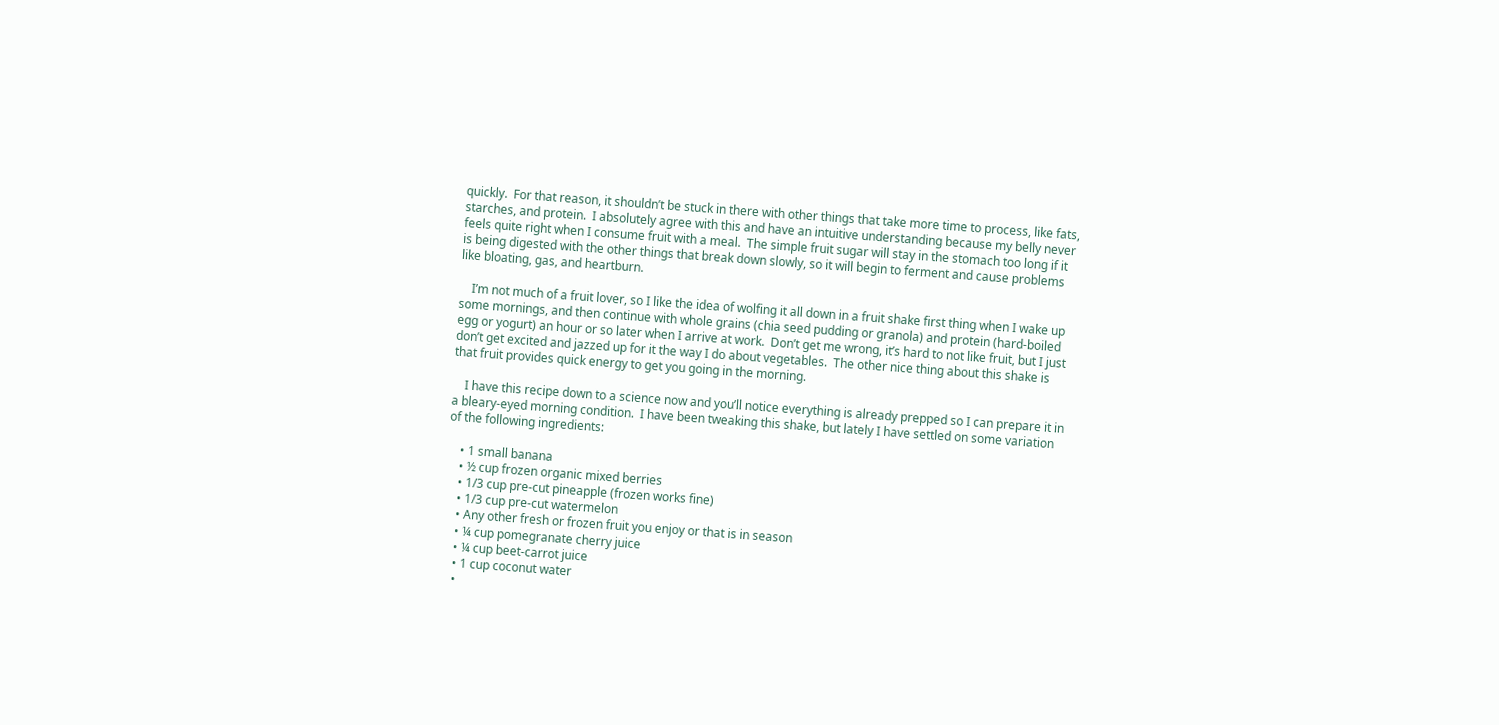quickly.  For that reason, it shouldn’t be stuck in there with other things that take more time to process, like fats, starches, and protein.  I absolutely agree with this and have an intuitive understanding because my belly never feels quite right when I consume fruit with a meal.  The simple fruit sugar will stay in the stomach too long if it is being digested with the other things that break down slowly, so it will begin to ferment and cause problems like bloating, gas, and heartburn.

    I’m not much of a fruit lover, so I like the idea of wolfing it all down in a fruit shake first thing when I wake up some mornings, and then continue with whole grains (chia seed pudding or granola) and protein (hard-boiled egg or yogurt) an hour or so later when I arrive at work.  Don’t get me wrong, it’s hard to not like fruit, but I just don’t get excited and jazzed up for it the way I do about vegetables.  The other nice thing about this shake is that fruit provides quick energy to get you going in the morning.

    I have this recipe down to a science now and you’ll notice everything is already prepped so I can prepare it in a bleary-eyed morning condition.  I have been tweaking this shake, but lately I have settled on some variation of the following ingredients:

    • 1 small banana
    • ½ cup frozen organic mixed berries
    • 1/3 cup pre-cut pineapple (frozen works fine)
    • 1/3 cup pre-cut watermelon
    • Any other fresh or frozen fruit you enjoy or that is in season
    • ¼ cup pomegranate cherry juice
    • ¼ cup beet-carrot juice
    • 1 cup coconut water
    •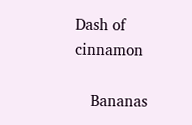Dash of cinnamon

    Bananas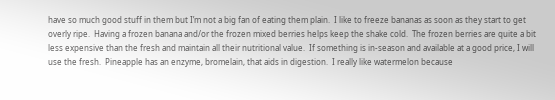have so much good stuff in them but I’m not a big fan of eating them plain.  I like to freeze bananas as soon as they start to get overly ripe.  Having a frozen banana and/or the frozen mixed berries helps keep the shake cold.  The frozen berries are quite a bit less expensive than the fresh and maintain all their nutritional value.  If something is in-season and available at a good price, I will use the fresh.  Pineapple has an enzyme, bromelain, that aids in digestion.  I really like watermelon because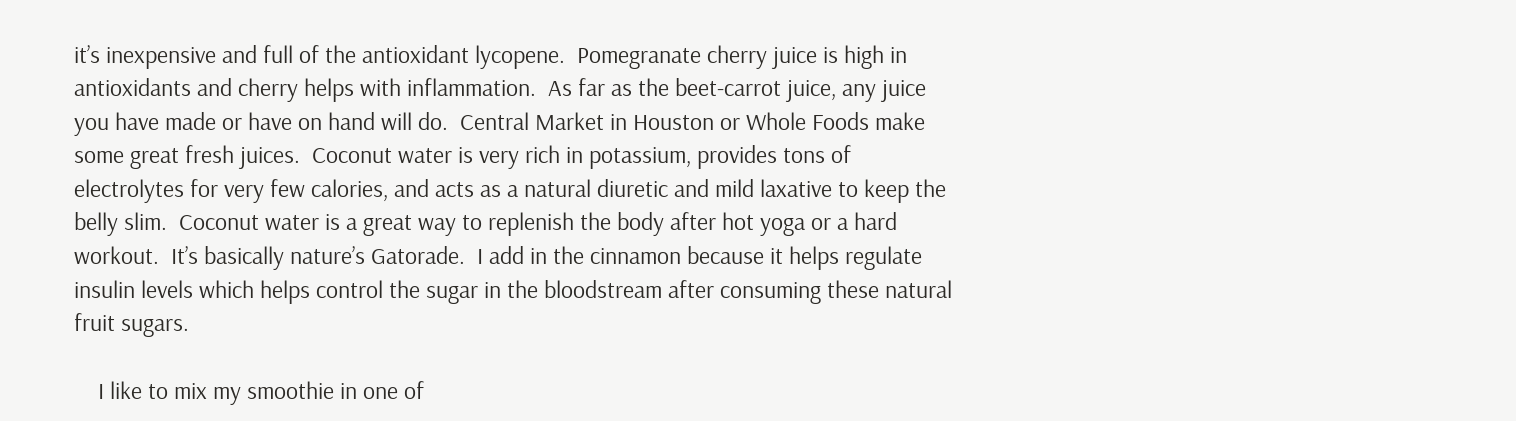it’s inexpensive and full of the antioxidant lycopene.  Pomegranate cherry juice is high in antioxidants and cherry helps with inflammation.  As far as the beet-carrot juice, any juice you have made or have on hand will do.  Central Market in Houston or Whole Foods make some great fresh juices.  Coconut water is very rich in potassium, provides tons of electrolytes for very few calories, and acts as a natural diuretic and mild laxative to keep the belly slim.  Coconut water is a great way to replenish the body after hot yoga or a hard workout.  It’s basically nature’s Gatorade.  I add in the cinnamon because it helps regulate insulin levels which helps control the sugar in the bloodstream after consuming these natural fruit sugars.

    I like to mix my smoothie in one of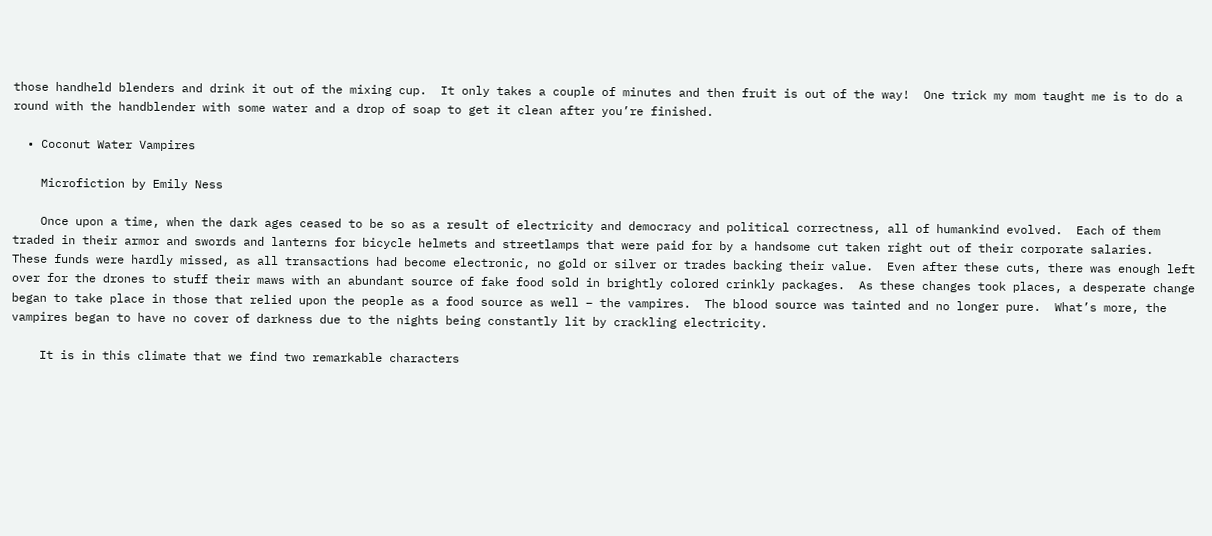those handheld blenders and drink it out of the mixing cup.  It only takes a couple of minutes and then fruit is out of the way!  One trick my mom taught me is to do a round with the handblender with some water and a drop of soap to get it clean after you’re finished.

  • Coconut Water Vampires

    Microfiction by Emily Ness

    Once upon a time, when the dark ages ceased to be so as a result of electricity and democracy and political correctness, all of humankind evolved.  Each of them traded in their armor and swords and lanterns for bicycle helmets and streetlamps that were paid for by a handsome cut taken right out of their corporate salaries.  These funds were hardly missed, as all transactions had become electronic, no gold or silver or trades backing their value.  Even after these cuts, there was enough left over for the drones to stuff their maws with an abundant source of fake food sold in brightly colored crinkly packages.  As these changes took places, a desperate change began to take place in those that relied upon the people as a food source as well – the vampires.  The blood source was tainted and no longer pure.  What’s more, the vampires began to have no cover of darkness due to the nights being constantly lit by crackling electricity.

    It is in this climate that we find two remarkable characters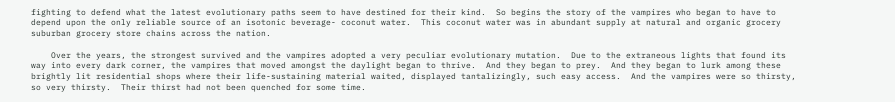fighting to defend what the latest evolutionary paths seem to have destined for their kind.  So begins the story of the vampires who began to have to depend upon the only reliable source of an isotonic beverage- coconut water.  This coconut water was in abundant supply at natural and organic grocery suburban grocery store chains across the nation.

    Over the years, the strongest survived and the vampires adopted a very peculiar evolutionary mutation.  Due to the extraneous lights that found its way into every dark corner, the vampires that moved amongst the daylight began to thrive.  And they began to prey.  And they began to lurk among these brightly lit residential shops where their life-sustaining material waited, displayed tantalizingly, such easy access.  And the vampires were so thirsty, so very thirsty.  Their thirst had not been quenched for some time.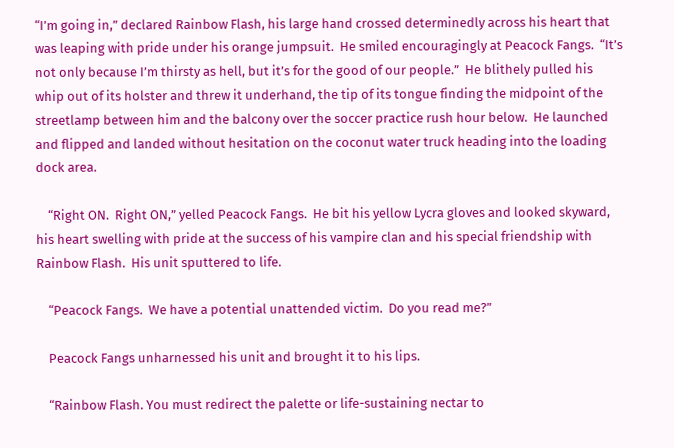“I’m going in,” declared Rainbow Flash, his large hand crossed determinedly across his heart that was leaping with pride under his orange jumpsuit.  He smiled encouragingly at Peacock Fangs.  “It’s not only because I’m thirsty as hell, but it’s for the good of our people.”  He blithely pulled his whip out of its holster and threw it underhand, the tip of its tongue finding the midpoint of the streetlamp between him and the balcony over the soccer practice rush hour below.  He launched and flipped and landed without hesitation on the coconut water truck heading into the loading dock area.

    “Right ON.  Right ON,” yelled Peacock Fangs.  He bit his yellow Lycra gloves and looked skyward, his heart swelling with pride at the success of his vampire clan and his special friendship with Rainbow Flash.  His unit sputtered to life.

    “Peacock Fangs.  We have a potential unattended victim.  Do you read me?”

    Peacock Fangs unharnessed his unit and brought it to his lips.

    “Rainbow Flash. You must redirect the palette or life-sustaining nectar to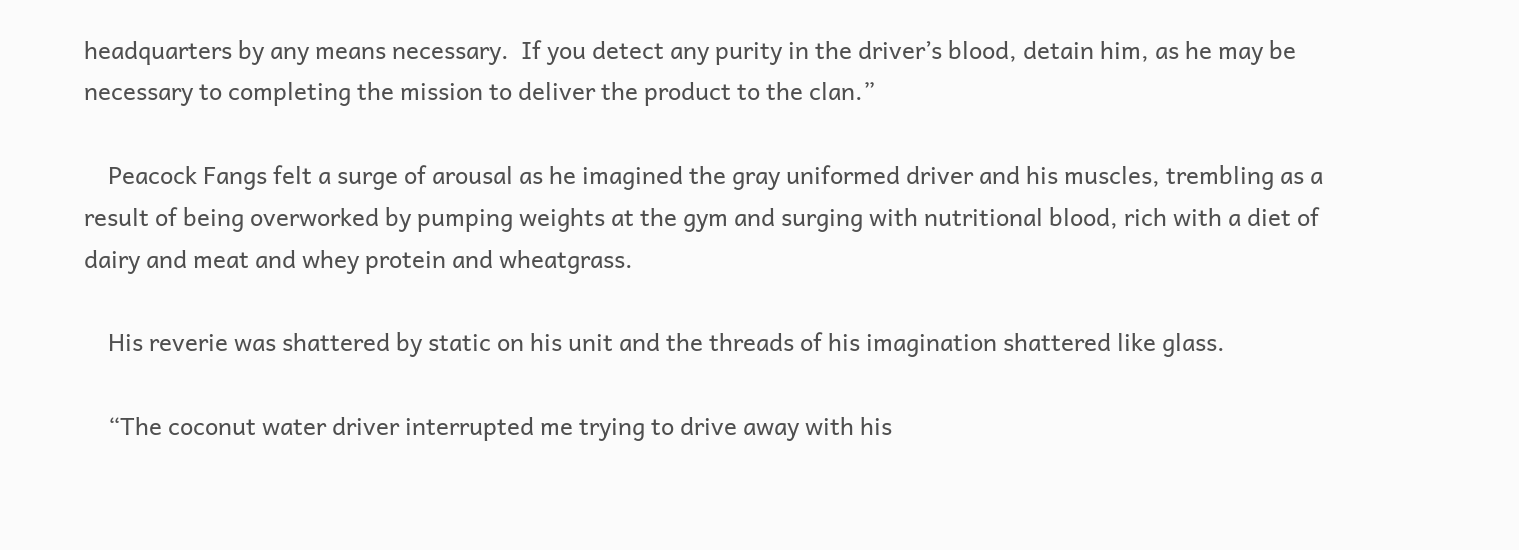headquarters by any means necessary.  If you detect any purity in the driver’s blood, detain him, as he may be necessary to completing the mission to deliver the product to the clan.”

    Peacock Fangs felt a surge of arousal as he imagined the gray uniformed driver and his muscles, trembling as a result of being overworked by pumping weights at the gym and surging with nutritional blood, rich with a diet of dairy and meat and whey protein and wheatgrass.

    His reverie was shattered by static on his unit and the threads of his imagination shattered like glass.

    “The coconut water driver interrupted me trying to drive away with his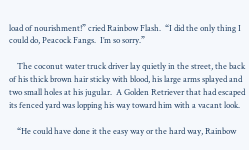load of nourishment!” cried Rainbow Flash.  “I did the only thing I could do, Peacock Fangs.  I’m so sorry.”

    The coconut water truck driver lay quietly in the street, the back of his thick brown hair sticky with blood, his large arms splayed and two small holes at his jugular.  A Golden Retriever that had escaped its fenced yard was lopping his way toward him with a vacant look.

    “He could have done it the easy way or the hard way, Rainbow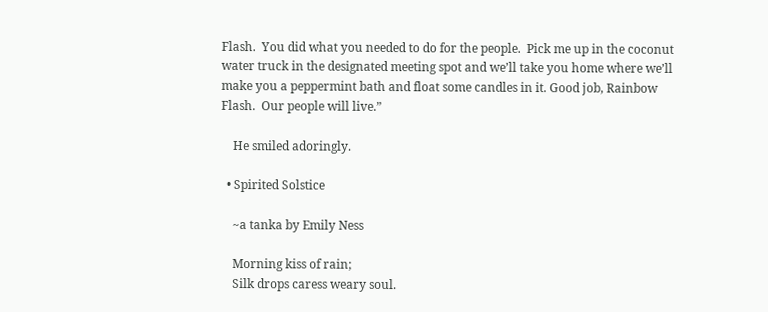Flash.  You did what you needed to do for the people.  Pick me up in the coconut water truck in the designated meeting spot and we’ll take you home where we’ll make you a peppermint bath and float some candles in it. Good job, Rainbow Flash.  Our people will live.”

    He smiled adoringly.

  • Spirited Solstice

    ~a tanka by Emily Ness

    Morning kiss of rain;
    Silk drops caress weary soul.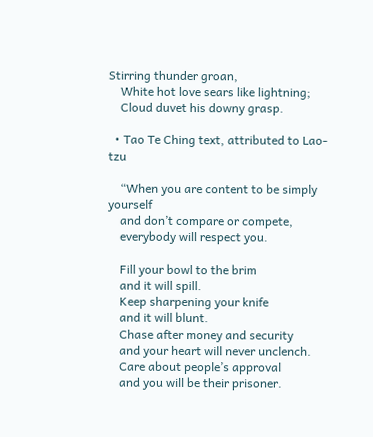Stirring thunder groan,
    White hot love sears like lightning;
    Cloud duvet his downy grasp.

  • Tao Te Ching text, attributed to Lao-tzu

    “When you are content to be simply yourself
    and don’t compare or compete,
    everybody will respect you.

    Fill your bowl to the brim
    and it will spill.
    Keep sharpening your knife
    and it will blunt.
    Chase after money and security
    and your heart will never unclench.
    Care about people’s approval
    and you will be their prisoner.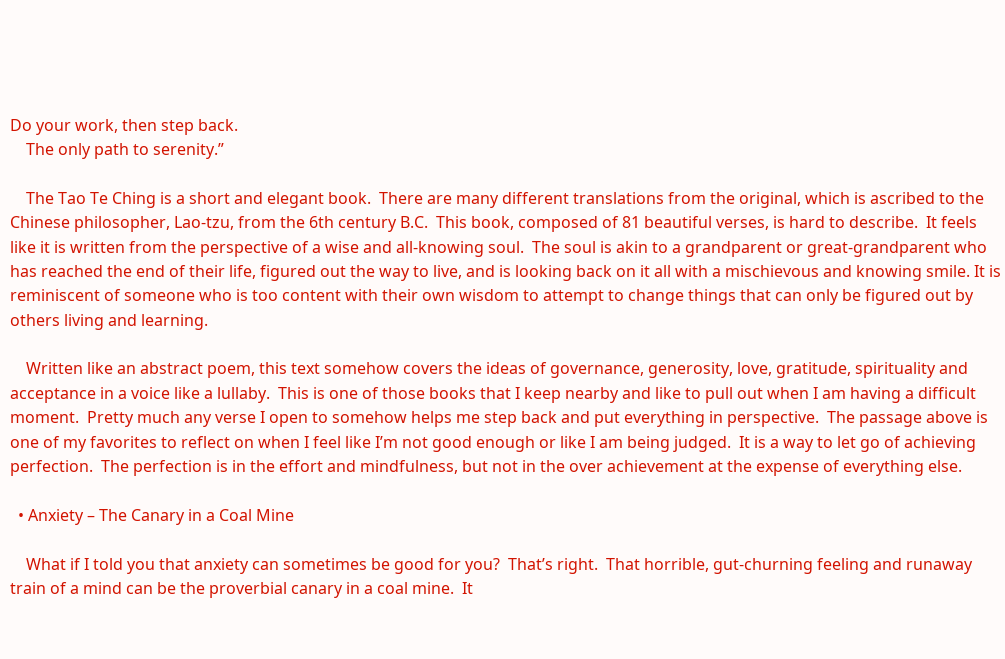Do your work, then step back.
    The only path to serenity.”

    The Tao Te Ching is a short and elegant book.  There are many different translations from the original, which is ascribed to the Chinese philosopher, Lao-tzu, from the 6th century B.C.  This book, composed of 81 beautiful verses, is hard to describe.  It feels like it is written from the perspective of a wise and all-knowing soul.  The soul is akin to a grandparent or great-grandparent who has reached the end of their life, figured out the way to live, and is looking back on it all with a mischievous and knowing smile. It is reminiscent of someone who is too content with their own wisdom to attempt to change things that can only be figured out by others living and learning.

    Written like an abstract poem, this text somehow covers the ideas of governance, generosity, love, gratitude, spirituality and acceptance in a voice like a lullaby.  This is one of those books that I keep nearby and like to pull out when I am having a difficult moment.  Pretty much any verse I open to somehow helps me step back and put everything in perspective.  The passage above is one of my favorites to reflect on when I feel like I’m not good enough or like I am being judged.  It is a way to let go of achieving perfection.  The perfection is in the effort and mindfulness, but not in the over achievement at the expense of everything else.

  • Anxiety – The Canary in a Coal Mine

    What if I told you that anxiety can sometimes be good for you?  That’s right.  That horrible, gut-churning feeling and runaway train of a mind can be the proverbial canary in a coal mine.  It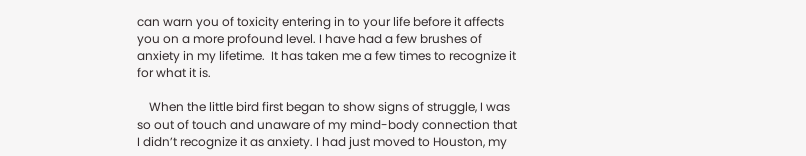can warn you of toxicity entering in to your life before it affects you on a more profound level. I have had a few brushes of anxiety in my lifetime.  It has taken me a few times to recognize it for what it is.

    When the little bird first began to show signs of struggle, I was so out of touch and unaware of my mind-body connection that I didn’t recognize it as anxiety. I had just moved to Houston, my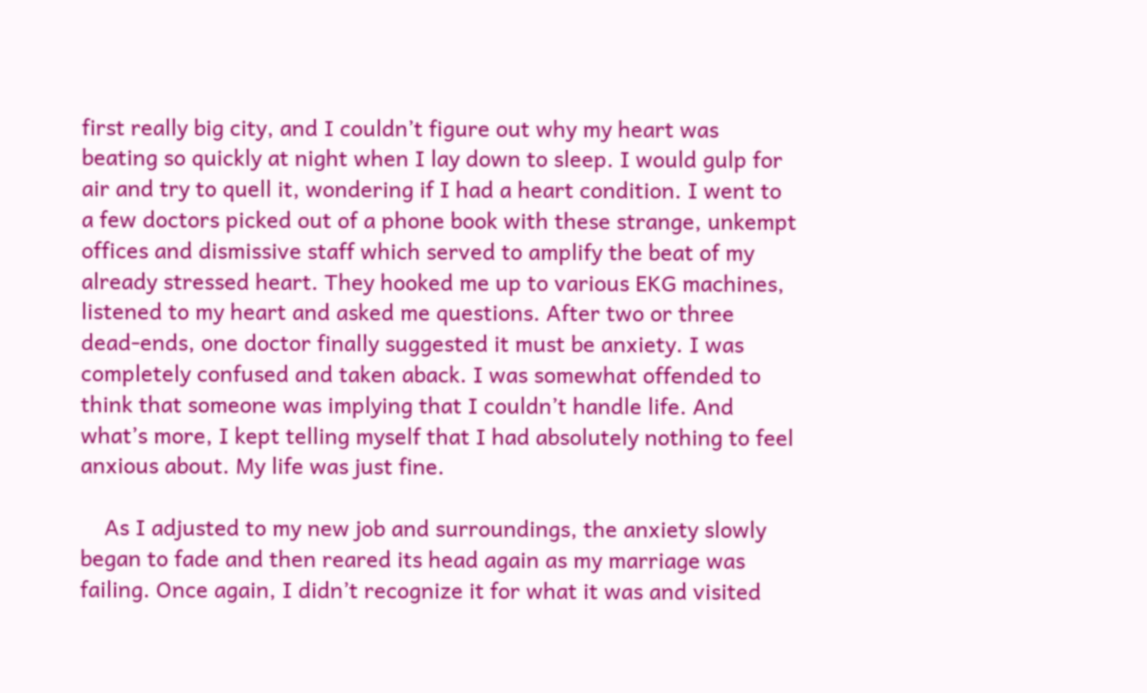first really big city, and I couldn’t figure out why my heart was beating so quickly at night when I lay down to sleep. I would gulp for air and try to quell it, wondering if I had a heart condition. I went to a few doctors picked out of a phone book with these strange, unkempt offices and dismissive staff which served to amplify the beat of my already stressed heart. They hooked me up to various EKG machines, listened to my heart and asked me questions. After two or three dead-ends, one doctor finally suggested it must be anxiety. I was completely confused and taken aback. I was somewhat offended to think that someone was implying that I couldn’t handle life. And what’s more, I kept telling myself that I had absolutely nothing to feel anxious about. My life was just fine.

    As I adjusted to my new job and surroundings, the anxiety slowly began to fade and then reared its head again as my marriage was failing. Once again, I didn’t recognize it for what it was and visited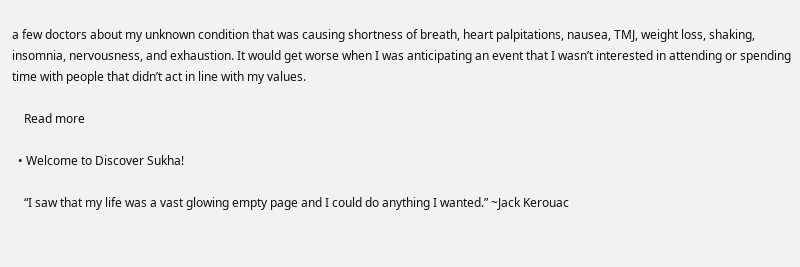a few doctors about my unknown condition that was causing shortness of breath, heart palpitations, nausea, TMJ, weight loss, shaking, insomnia, nervousness, and exhaustion. It would get worse when I was anticipating an event that I wasn’t interested in attending or spending time with people that didn’t act in line with my values.

    Read more

  • Welcome to Discover Sukha!

    “I saw that my life was a vast glowing empty page and I could do anything I wanted.” ~Jack Kerouac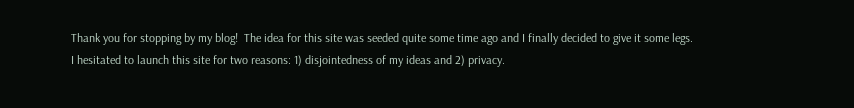Thank you for stopping by my blog!  The idea for this site was seeded quite some time ago and I finally decided to give it some legs.  I hesitated to launch this site for two reasons: 1) disjointedness of my ideas and 2) privacy.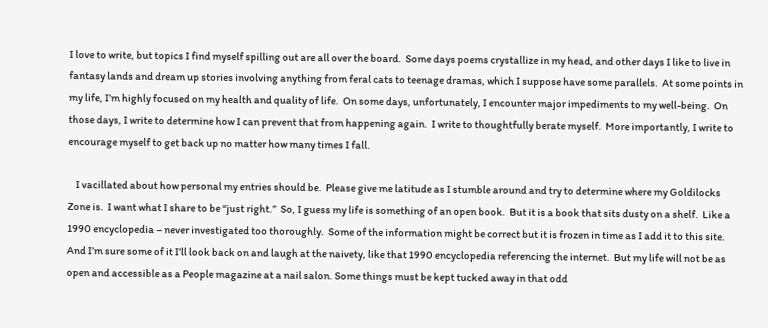I love to write, but topics I find myself spilling out are all over the board.  Some days poems crystallize in my head, and other days I like to live in fantasy lands and dream up stories involving anything from feral cats to teenage dramas, which I suppose have some parallels.  At some points in my life, I’m highly focused on my health and quality of life.  On some days, unfortunately, I encounter major impediments to my well-being.  On those days, I write to determine how I can prevent that from happening again.  I write to thoughtfully berate myself.  More importantly, I write to encourage myself to get back up no matter how many times I fall.

    I vacillated about how personal my entries should be.  Please give me latitude as I stumble around and try to determine where my Goldilocks Zone is.  I want what I share to be “just right.”  So, I guess my life is something of an open book.  But it is a book that sits dusty on a shelf.  Like a 1990 encyclopedia – never investigated too thoroughly.  Some of the information might be correct but it is frozen in time as I add it to this site.  And I’m sure some of it I’ll look back on and laugh at the naivety, like that 1990 encyclopedia referencing the internet.  But my life will not be as open and accessible as a People magazine at a nail salon. Some things must be kept tucked away in that odd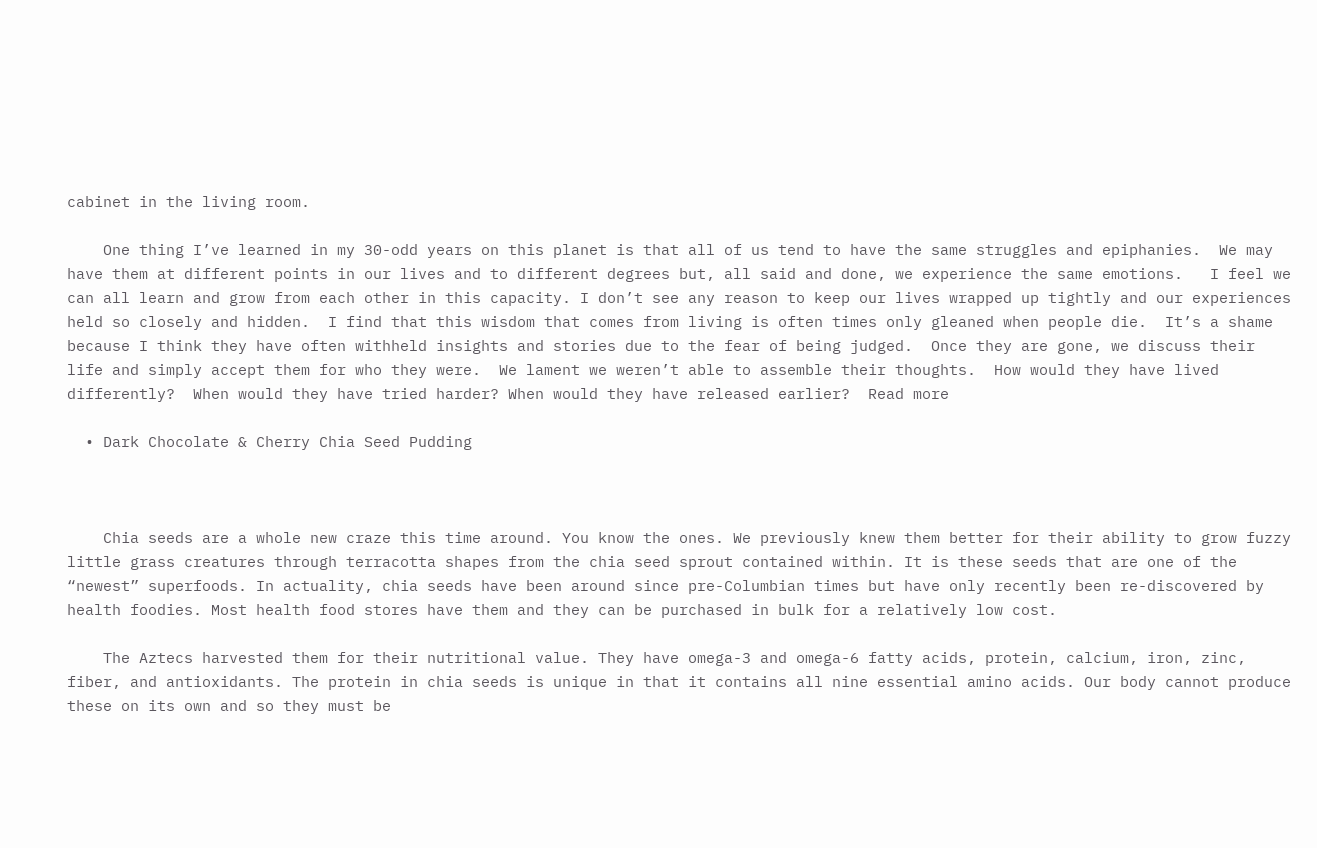cabinet in the living room.

    One thing I’ve learned in my 30-odd years on this planet is that all of us tend to have the same struggles and epiphanies.  We may have them at different points in our lives and to different degrees but, all said and done, we experience the same emotions.   I feel we can all learn and grow from each other in this capacity. I don’t see any reason to keep our lives wrapped up tightly and our experiences held so closely and hidden.  I find that this wisdom that comes from living is often times only gleaned when people die.  It’s a shame because I think they have often withheld insights and stories due to the fear of being judged.  Once they are gone, we discuss their life and simply accept them for who they were.  We lament we weren’t able to assemble their thoughts.  How would they have lived differently?  When would they have tried harder? When would they have released earlier?  Read more

  • Dark Chocolate & Cherry Chia Seed Pudding



    Chia seeds are a whole new craze this time around. You know the ones. We previously knew them better for their ability to grow fuzzy little grass creatures through terracotta shapes from the chia seed sprout contained within. It is these seeds that are one of the “newest” superfoods. In actuality, chia seeds have been around since pre-Columbian times but have only recently been re-discovered by health foodies. Most health food stores have them and they can be purchased in bulk for a relatively low cost.

    The Aztecs harvested them for their nutritional value. They have omega-3 and omega-6 fatty acids, protein, calcium, iron, zinc, fiber, and antioxidants. The protein in chia seeds is unique in that it contains all nine essential amino acids. Our body cannot produce these on its own and so they must be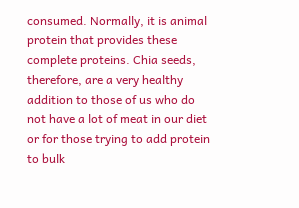consumed. Normally, it is animal protein that provides these complete proteins. Chia seeds, therefore, are a very healthy addition to those of us who do not have a lot of meat in our diet or for those trying to add protein to bulk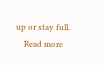up or stay full.
    Read more